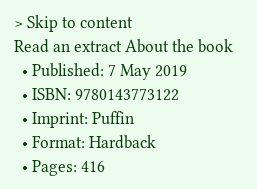> Skip to content
Read an extract About the book
  • Published: 7 May 2019
  • ISBN: 9780143773122
  • Imprint: Puffin
  • Format: Hardback
  • Pages: 416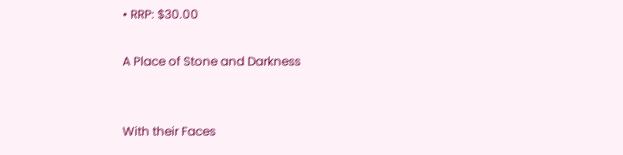• RRP: $30.00

A Place of Stone and Darkness


With their Faces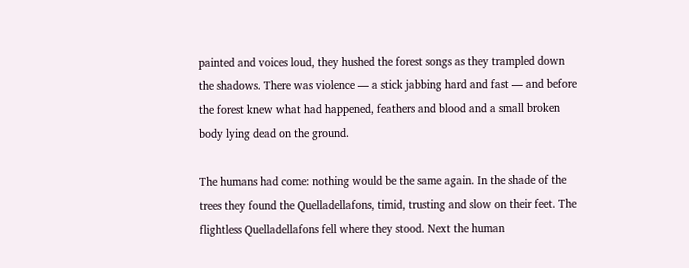painted and voices loud, they hushed the forest songs as they trampled down the shadows. There was violence — a stick jabbing hard and fast — and before the forest knew what had happened, feathers and blood and a small broken body lying dead on the ground.

The humans had come: nothing would be the same again. In the shade of the trees they found the Quelladellafons, timid, trusting and slow on their feet. The flightless Quelladellafons fell where they stood. Next the human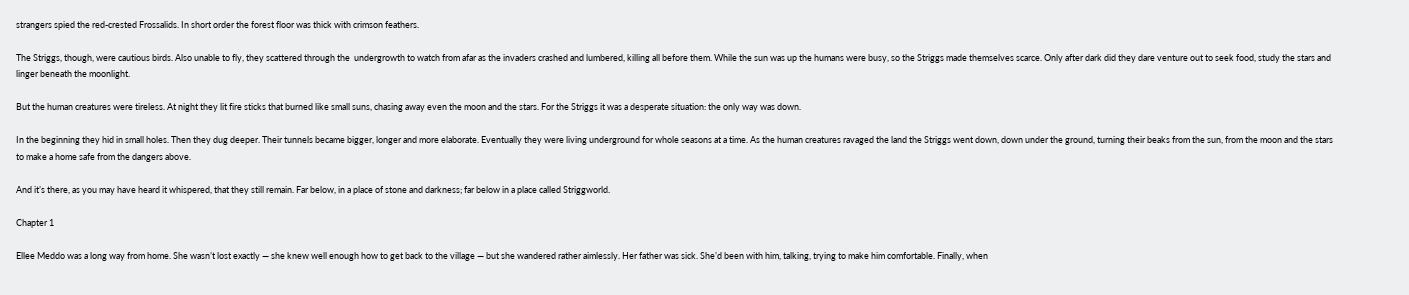strangers spied the red-crested Frossalids. In short order the forest floor was thick with crimson feathers.

The Striggs, though, were cautious birds. Also unable to fly, they scattered through the  undergrowth to watch from afar as the invaders crashed and lumbered, killing all before them. While the sun was up the humans were busy, so the Striggs made themselves scarce. Only after dark did they dare venture out to seek food, study the stars and linger beneath the moonlight.

But the human creatures were tireless. At night they lit fire sticks that burned like small suns, chasing away even the moon and the stars. For the Striggs it was a desperate situation: the only way was down.

In the beginning they hid in small holes. Then they dug deeper. Their tunnels became bigger, longer and more elaborate. Eventually they were living underground for whole seasons at a time. As the human creatures ravaged the land the Striggs went down, down under the ground, turning their beaks from the sun, from the moon and the stars to make a home safe from the dangers above.

And it’s there, as you may have heard it whispered, that they still remain. Far below, in a place of stone and darkness; far below in a place called Striggworld.

Chapter 1

Ellee Meddo was a long way from home. She wasn’t lost exactly — she knew well enough how to get back to the village — but she wandered rather aimlessly. Her father was sick. She’d been with him, talking, trying to make him comfortable. Finally, when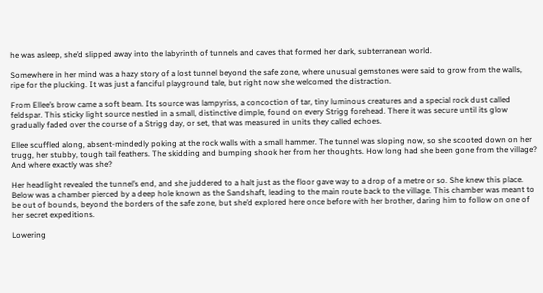he was asleep, she’d slipped away into the labyrinth of tunnels and caves that formed her dark, subterranean world.

Somewhere in her mind was a hazy story of a lost tunnel beyond the safe zone, where unusual gemstones were said to grow from the walls, ripe for the plucking. It was just a fanciful playground tale, but right now she welcomed the distraction.

From Ellee’s brow came a soft beam. Its source was lampyriss, a concoction of tar, tiny luminous creatures and a special rock dust called feldspar. This sticky light source nestled in a small, distinctive dimple, found on every Strigg forehead. There it was secure until its glow gradually faded over the course of a Strigg day, or set, that was measured in units they called echoes.

Ellee scuffled along, absent-mindedly poking at the rock walls with a small hammer. The tunnel was sloping now, so she scooted down on her trugg, her stubby, tough tail feathers. The skidding and bumping shook her from her thoughts. How long had she been gone from the village? And where exactly was she?

Her headlight revealed the tunnel’s end, and she juddered to a halt just as the floor gave way to a drop of a metre or so. She knew this place. Below was a chamber pierced by a deep hole known as the Sandshaft, leading to the main route back to the village. This chamber was meant to be out of bounds, beyond the borders of the safe zone, but she’d explored here once before with her brother, daring him to follow on one of her secret expeditions.

Lowering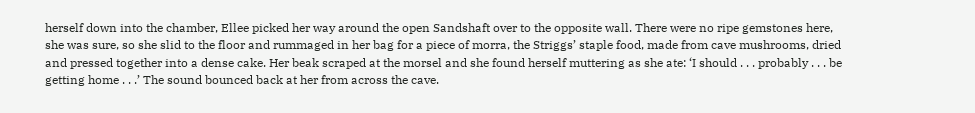herself down into the chamber, Ellee picked her way around the open Sandshaft over to the opposite wall. There were no ripe gemstones here, she was sure, so she slid to the floor and rummaged in her bag for a piece of morra, the Striggs’ staple food, made from cave mushrooms, dried and pressed together into a dense cake. Her beak scraped at the morsel and she found herself muttering as she ate: ‘I should . . . probably . . . be getting home . . .’ The sound bounced back at her from across the cave.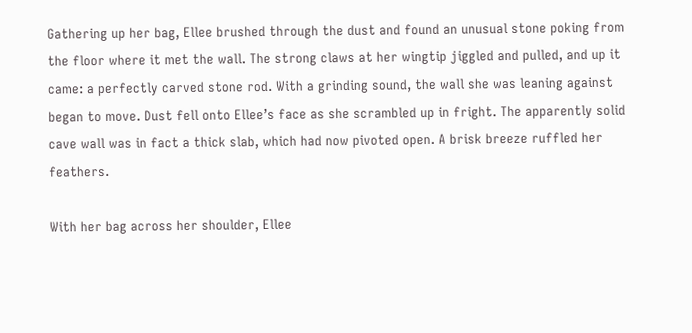Gathering up her bag, Ellee brushed through the dust and found an unusual stone poking from the floor where it met the wall. The strong claws at her wingtip jiggled and pulled, and up it came: a perfectly carved stone rod. With a grinding sound, the wall she was leaning against began to move. Dust fell onto Ellee’s face as she scrambled up in fright. The apparently solid cave wall was in fact a thick slab, which had now pivoted open. A brisk breeze ruffled her feathers.

With her bag across her shoulder, Ellee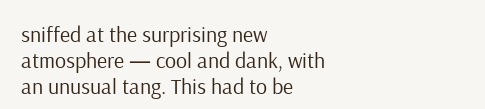sniffed at the surprising new atmosphere — cool and dank, with an unusual tang. This had to be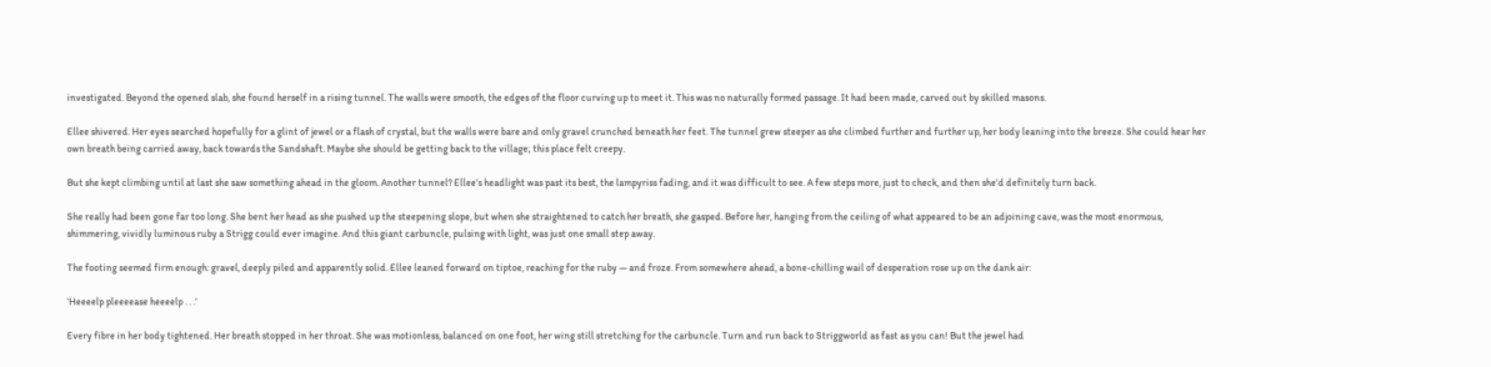investigated. Beyond the opened slab, she found herself in a rising tunnel. The walls were smooth, the edges of the floor curving up to meet it. This was no naturally formed passage. It had been made, carved out by skilled masons.

Ellee shivered. Her eyes searched hopefully for a glint of jewel or a flash of crystal, but the walls were bare and only gravel crunched beneath her feet. The tunnel grew steeper as she climbed further and further up, her body leaning into the breeze. She could hear her own breath being carried away, back towards the Sandshaft. Maybe she should be getting back to the village; this place felt creepy.

But she kept climbing until at last she saw something ahead in the gloom. Another tunnel? Ellee’s headlight was past its best, the lampyriss fading, and it was difficult to see. A few steps more, just to check, and then she’d definitely turn back.

She really had been gone far too long. She bent her head as she pushed up the steepening slope, but when she straightened to catch her breath, she gasped. Before her, hanging from the ceiling of what appeared to be an adjoining cave, was the most enormous, shimmering, vividly luminous ruby a Strigg could ever imagine. And this giant carbuncle, pulsing with light, was just one small step away.

The footing seemed firm enough: gravel, deeply piled and apparently solid. Ellee leaned forward on tiptoe, reaching for the ruby — and froze. From somewhere ahead, a bone-chilling wail of desperation rose up on the dank air:

‘Heeeelp pleeeease heeeelp . . .’

Every fibre in her body tightened. Her breath stopped in her throat. She was motionless, balanced on one foot, her wing still stretching for the carbuncle. Turn and run back to Striggworld as fast as you can! But the jewel had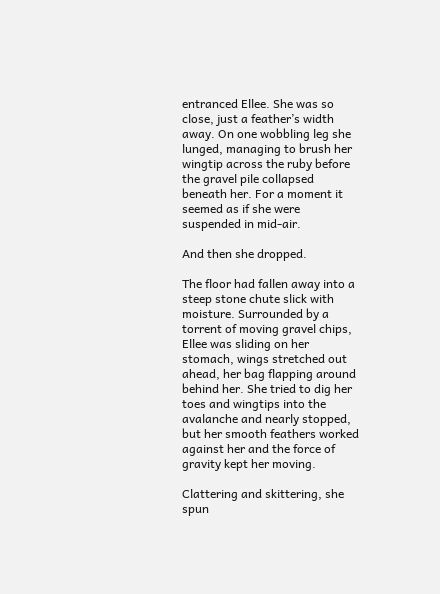entranced Ellee. She was so close, just a feather’s width away. On one wobbling leg she lunged, managing to brush her wingtip across the ruby before the gravel pile collapsed beneath her. For a moment it seemed as if she were suspended in mid-air.

And then she dropped.

The floor had fallen away into a steep stone chute slick with moisture. Surrounded by a torrent of moving gravel chips, Ellee was sliding on her stomach, wings stretched out ahead, her bag flapping around behind her. She tried to dig her toes and wingtips into the avalanche and nearly stopped, but her smooth feathers worked against her and the force of gravity kept her moving.

Clattering and skittering, she spun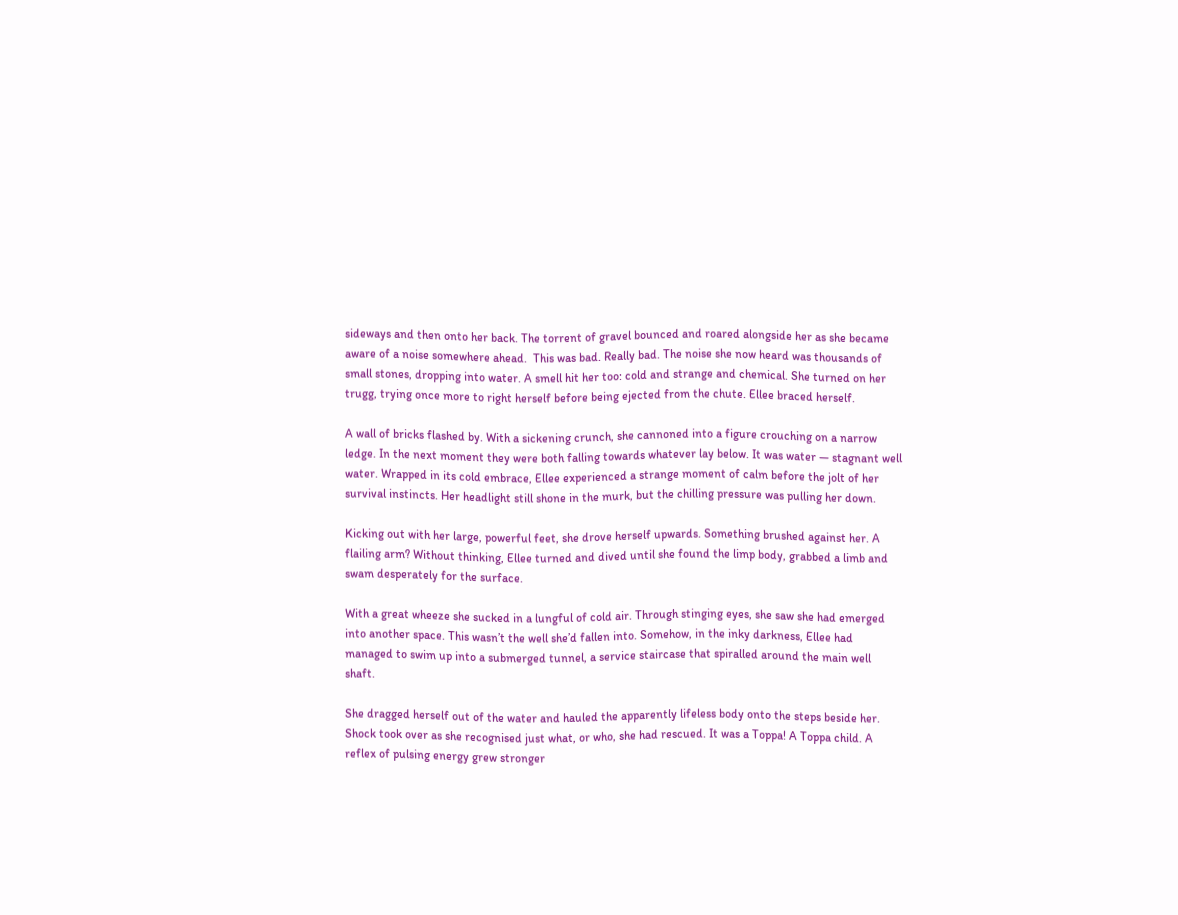sideways and then onto her back. The torrent of gravel bounced and roared alongside her as she became aware of a noise somewhere ahead.  This was bad. Really bad. The noise she now heard was thousands of small stones, dropping into water. A smell hit her too: cold and strange and chemical. She turned on her trugg, trying once more to right herself before being ejected from the chute. Ellee braced herself.

A wall of bricks flashed by. With a sickening crunch, she cannoned into a figure crouching on a narrow ledge. In the next moment they were both falling towards whatever lay below. It was water — stagnant well water. Wrapped in its cold embrace, Ellee experienced a strange moment of calm before the jolt of her survival instincts. Her headlight still shone in the murk, but the chilling pressure was pulling her down.

Kicking out with her large, powerful feet, she drove herself upwards. Something brushed against her. A flailing arm? Without thinking, Ellee turned and dived until she found the limp body, grabbed a limb and swam desperately for the surface.

With a great wheeze she sucked in a lungful of cold air. Through stinging eyes, she saw she had emerged into another space. This wasn’t the well she’d fallen into. Somehow, in the inky darkness, Ellee had managed to swim up into a submerged tunnel, a service staircase that spiralled around the main well shaft.

She dragged herself out of the water and hauled the apparently lifeless body onto the steps beside her. Shock took over as she recognised just what, or who, she had rescued. It was a Toppa! A Toppa child. A reflex of pulsing energy grew stronger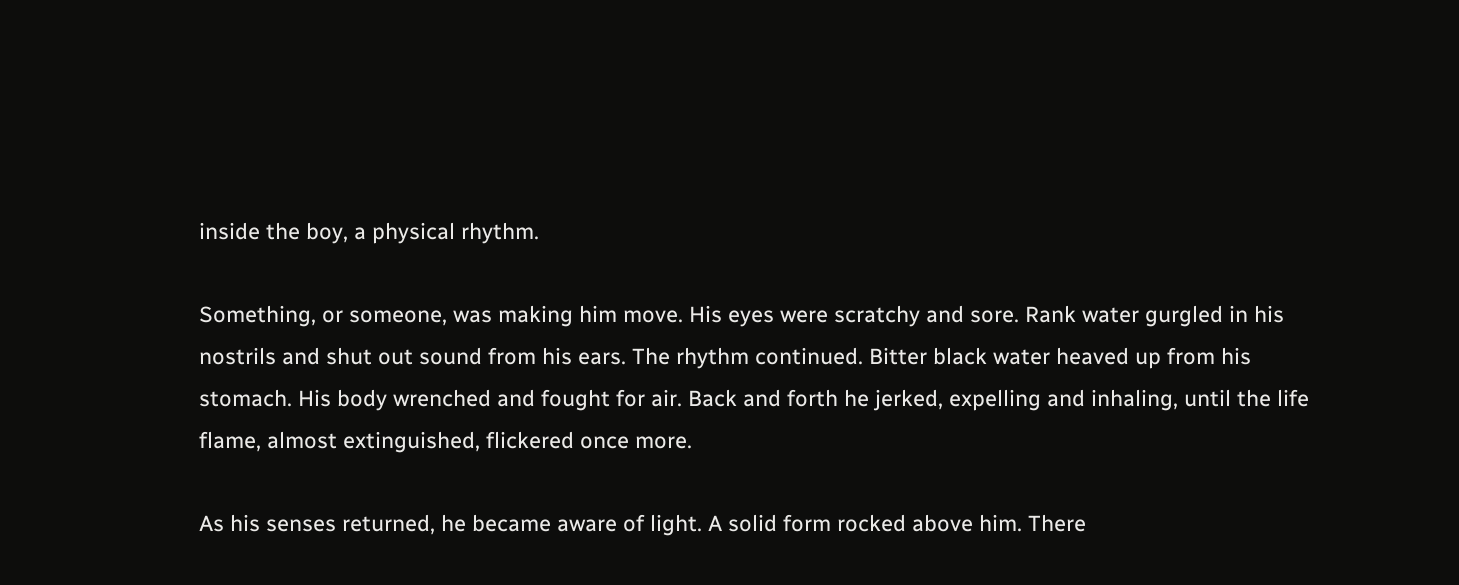inside the boy, a physical rhythm.

Something, or someone, was making him move. His eyes were scratchy and sore. Rank water gurgled in his nostrils and shut out sound from his ears. The rhythm continued. Bitter black water heaved up from his stomach. His body wrenched and fought for air. Back and forth he jerked, expelling and inhaling, until the life flame, almost extinguished, flickered once more.

As his senses returned, he became aware of light. A solid form rocked above him. There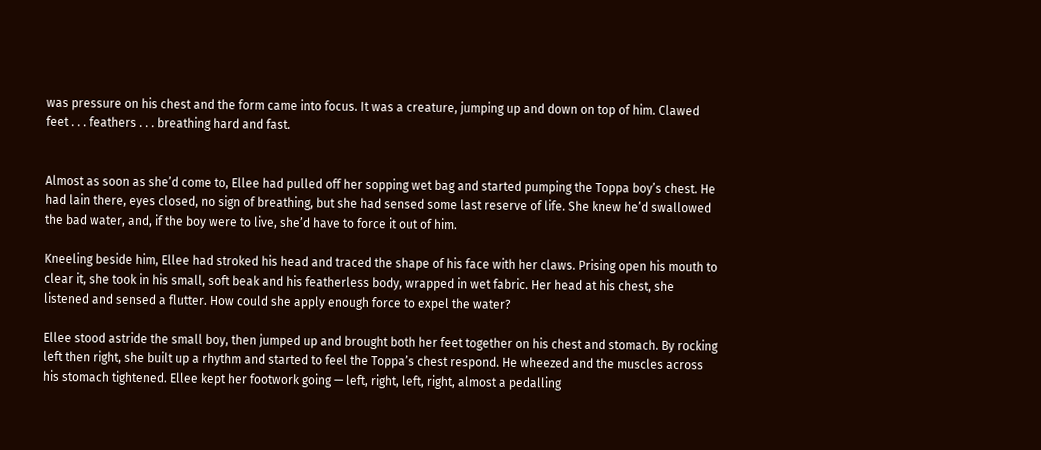was pressure on his chest and the form came into focus. It was a creature, jumping up and down on top of him. Clawed feet . . . feathers . . . breathing hard and fast.


Almost as soon as she’d come to, Ellee had pulled off her sopping wet bag and started pumping the Toppa boy’s chest. He had lain there, eyes closed, no sign of breathing, but she had sensed some last reserve of life. She knew he’d swallowed the bad water, and, if the boy were to live, she’d have to force it out of him.

Kneeling beside him, Ellee had stroked his head and traced the shape of his face with her claws. Prising open his mouth to clear it, she took in his small, soft beak and his featherless body, wrapped in wet fabric. Her head at his chest, she listened and sensed a flutter. How could she apply enough force to expel the water?

Ellee stood astride the small boy, then jumped up and brought both her feet together on his chest and stomach. By rocking left then right, she built up a rhythm and started to feel the Toppa’s chest respond. He wheezed and the muscles across his stomach tightened. Ellee kept her footwork going — left, right, left, right, almost a pedalling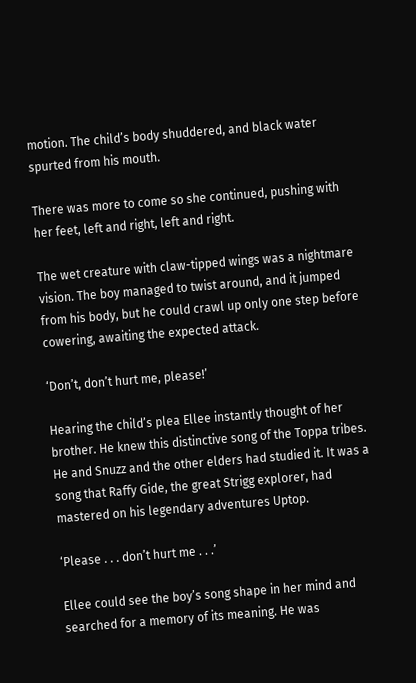motion. The child’s body shuddered, and black water spurted from his mouth.

There was more to come so she continued, pushing with her feet, left and right, left and right.

The wet creature with claw-tipped wings was a nightmare vision. The boy managed to twist around, and it jumped from his body, but he could crawl up only one step before cowering, awaiting the expected attack.

‘Don’t, don’t hurt me, please!’

Hearing the child’s plea Ellee instantly thought of her brother. He knew this distinctive song of the Toppa tribes. He and Snuzz and the other elders had studied it. It was a song that Raffy Gide, the great Strigg explorer, had mastered on his legendary adventures Uptop.

‘Please . . . don’t hurt me . . .’

Ellee could see the boy’s song shape in her mind and searched for a memory of its meaning. He was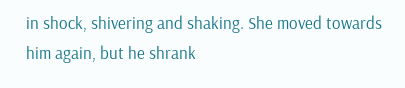in shock, shivering and shaking. She moved towards him again, but he shrank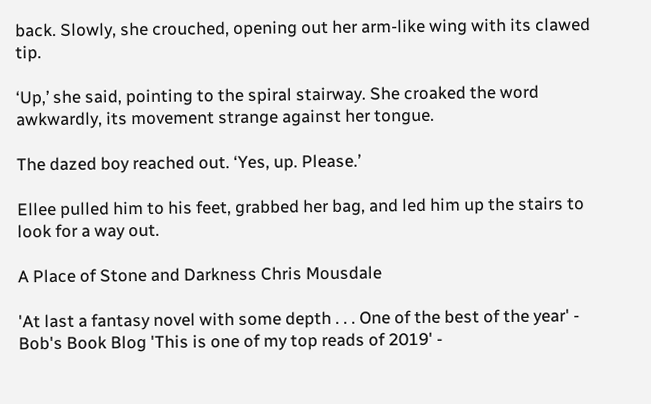back. Slowly, she crouched, opening out her arm-like wing with its clawed tip.

‘Up,’ she said, pointing to the spiral stairway. She croaked the word awkwardly, its movement strange against her tongue.

The dazed boy reached out. ‘Yes, up. Please.’

Ellee pulled him to his feet, grabbed her bag, and led him up the stairs to look for a way out.

A Place of Stone and Darkness Chris Mousdale

'At last a fantasy novel with some depth . . . One of the best of the year' - Bob's Book Blog 'This is one of my top reads of 2019' -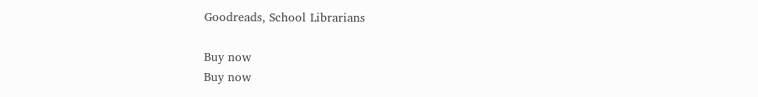Goodreads, School Librarians

Buy now
Buy now